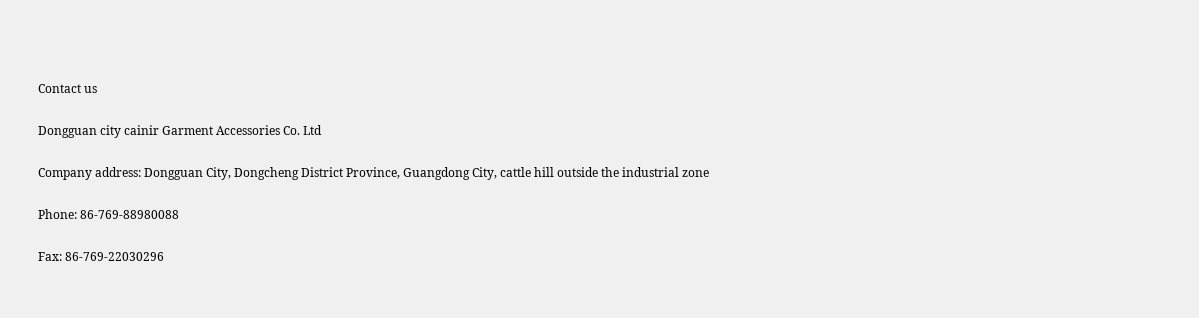Contact us

Dongguan city cainir Garment Accessories Co. Ltd

Company address: Dongguan City, Dongcheng District Province, Guangdong City, cattle hill outside the industrial zone

Phone: 86-769-88980088

Fax: 86-769-22030296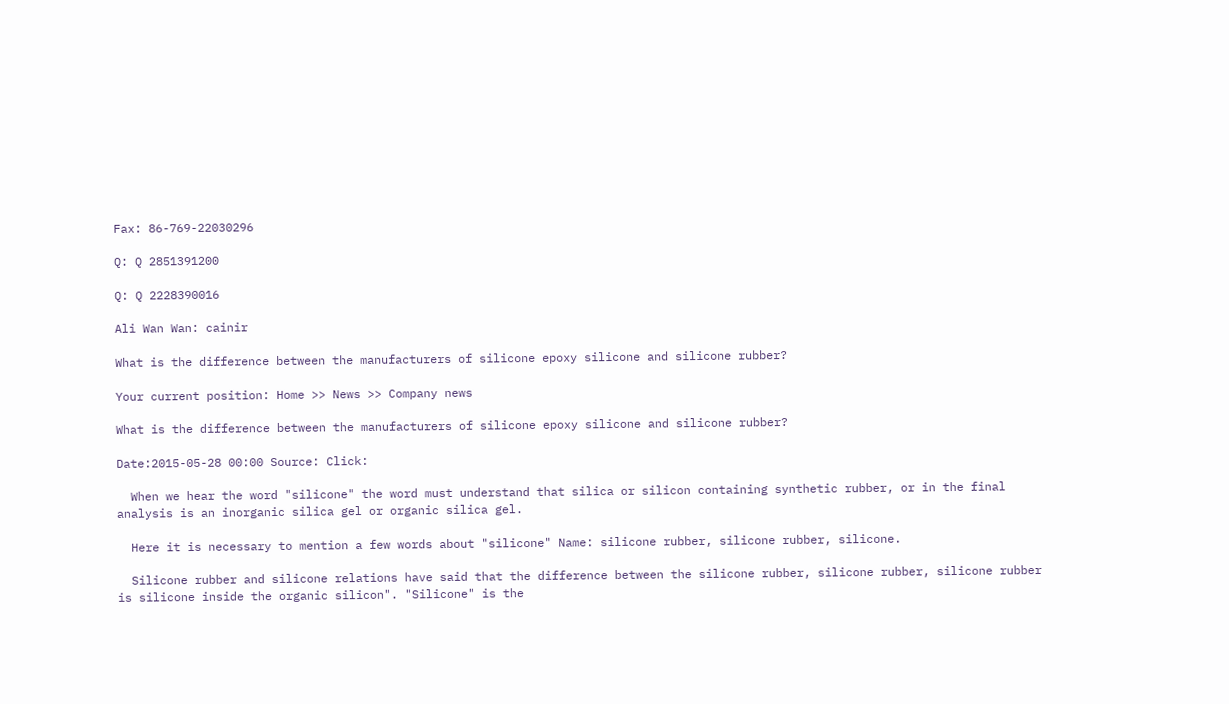Fax: 86-769-22030296

Q: Q 2851391200

Q: Q 2228390016

Ali Wan Wan: cainir

What is the difference between the manufacturers of silicone epoxy silicone and silicone rubber?

Your current position: Home >> News >> Company news

What is the difference between the manufacturers of silicone epoxy silicone and silicone rubber?

Date:2015-05-28 00:00 Source: Click:

  When we hear the word "silicone" the word must understand that silica or silicon containing synthetic rubber, or in the final analysis is an inorganic silica gel or organic silica gel.

  Here it is necessary to mention a few words about "silicone" Name: silicone rubber, silicone rubber, silicone.

  Silicone rubber and silicone relations have said that the difference between the silicone rubber, silicone rubber, silicone rubber is silicone inside the organic silicon". "Silicone" is the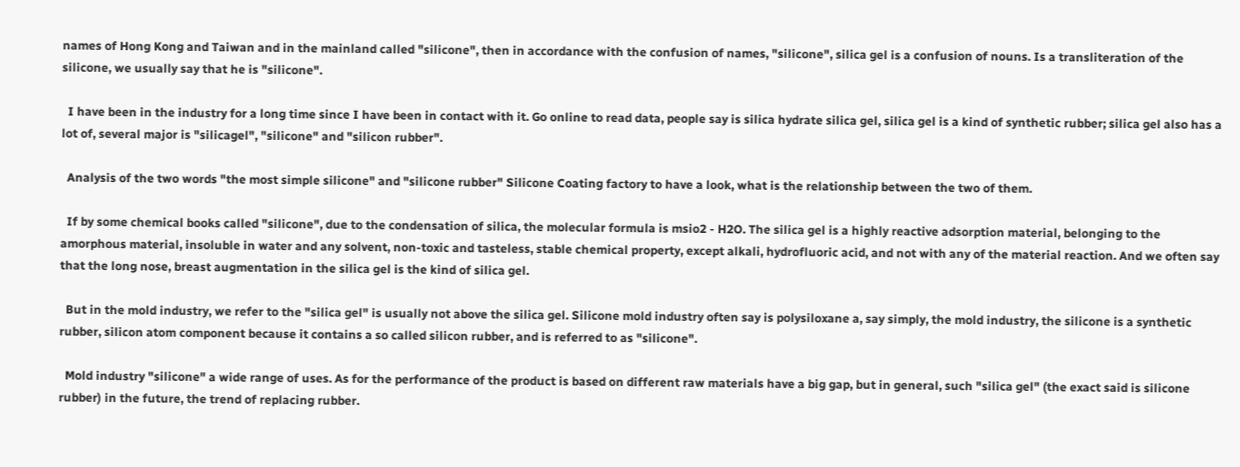names of Hong Kong and Taiwan and in the mainland called "silicone", then in accordance with the confusion of names, "silicone", silica gel is a confusion of nouns. Is a transliteration of the silicone, we usually say that he is "silicone".

  I have been in the industry for a long time since I have been in contact with it. Go online to read data, people say is silica hydrate silica gel, silica gel is a kind of synthetic rubber; silica gel also has a lot of, several major is "silicagel", "silicone" and "silicon rubber".

  Analysis of the two words "the most simple silicone" and "silicone rubber" Silicone Coating factory to have a look, what is the relationship between the two of them.

  If by some chemical books called "silicone", due to the condensation of silica, the molecular formula is msio2 - H2O. The silica gel is a highly reactive adsorption material, belonging to the amorphous material, insoluble in water and any solvent, non-toxic and tasteless, stable chemical property, except alkali, hydrofluoric acid, and not with any of the material reaction. And we often say that the long nose, breast augmentation in the silica gel is the kind of silica gel.

  But in the mold industry, we refer to the "silica gel" is usually not above the silica gel. Silicone mold industry often say is polysiloxane a, say simply, the mold industry, the silicone is a synthetic rubber, silicon atom component because it contains a so called silicon rubber, and is referred to as "silicone".

  Mold industry "silicone" a wide range of uses. As for the performance of the product is based on different raw materials have a big gap, but in general, such "silica gel" (the exact said is silicone rubber) in the future, the trend of replacing rubber.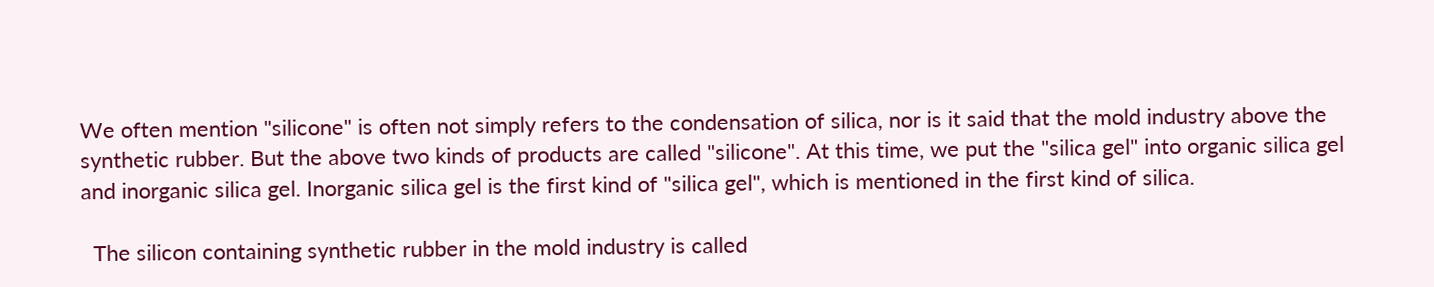We often mention "silicone" is often not simply refers to the condensation of silica, nor is it said that the mold industry above the synthetic rubber. But the above two kinds of products are called "silicone". At this time, we put the "silica gel" into organic silica gel and inorganic silica gel. Inorganic silica gel is the first kind of "silica gel", which is mentioned in the first kind of silica.

  The silicon containing synthetic rubber in the mold industry is called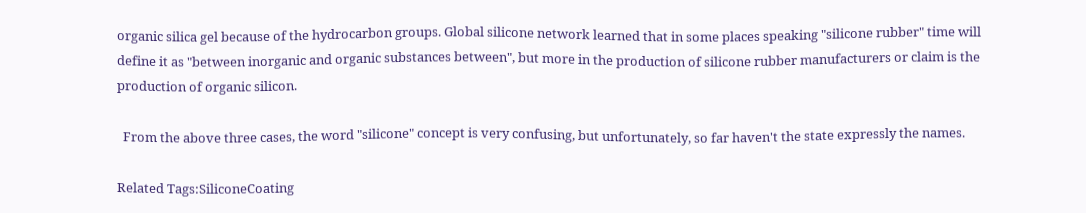organic silica gel because of the hydrocarbon groups. Global silicone network learned that in some places speaking "silicone rubber" time will define it as "between inorganic and organic substances between", but more in the production of silicone rubber manufacturers or claim is the production of organic silicon.

  From the above three cases, the word "silicone" concept is very confusing, but unfortunately, so far haven't the state expressly the names.

Related Tags:SiliconeCoating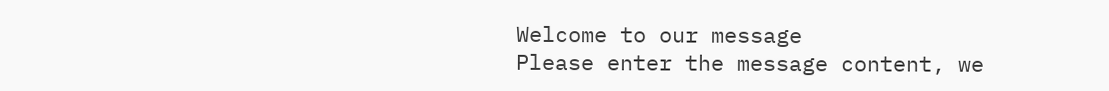Welcome to our message
Please enter the message content, we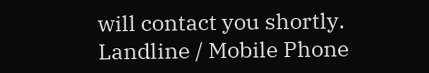will contact you shortly.
Landline / Mobile Phone